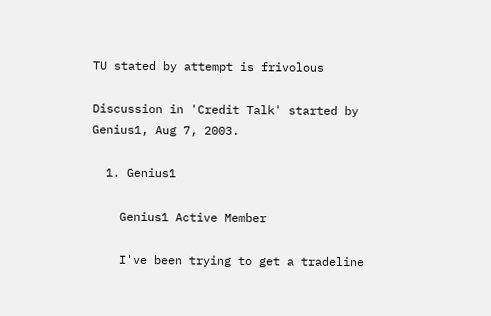TU stated by attempt is frivolous

Discussion in 'Credit Talk' started by Genius1, Aug 7, 2003.

  1. Genius1

    Genius1 Active Member

    I've been trying to get a tradeline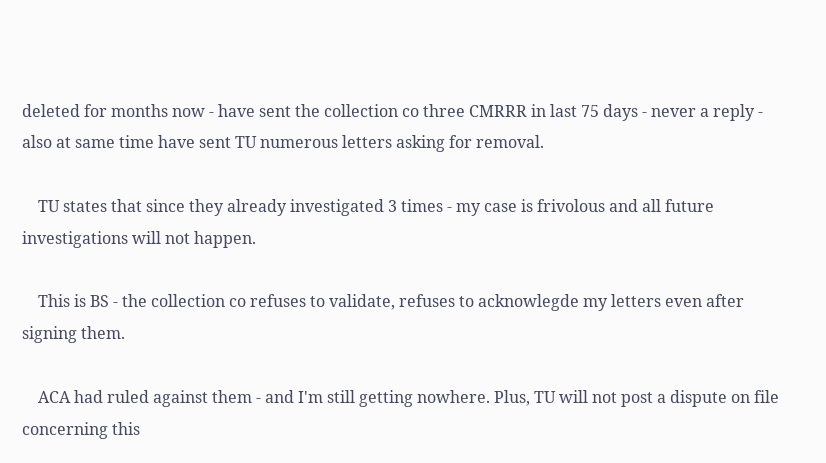deleted for months now - have sent the collection co three CMRRR in last 75 days - never a reply - also at same time have sent TU numerous letters asking for removal.

    TU states that since they already investigated 3 times - my case is frivolous and all future investigations will not happen.

    This is BS - the collection co refuses to validate, refuses to acknowlegde my letters even after signing them.

    ACA had ruled against them - and I'm still getting nowhere. Plus, TU will not post a dispute on file concerning this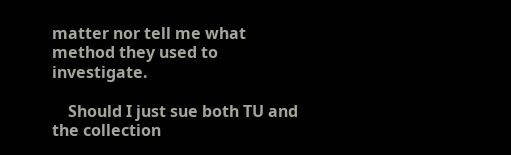matter nor tell me what method they used to investigate.

    Should I just sue both TU and the collection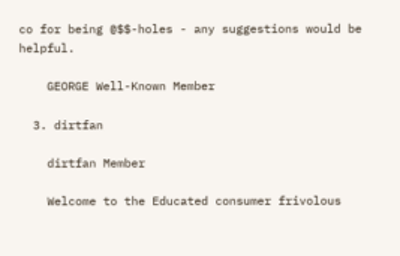co for being @$$-holes - any suggestions would be helpful.

    GEORGE Well-Known Member

  3. dirtfan

    dirtfan Member

    Welcome to the Educated consumer frivolous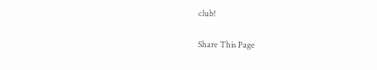club!

Share This Page